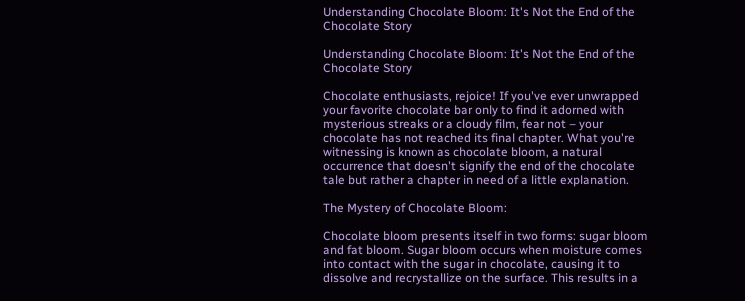Understanding Chocolate Bloom: It's Not the End of the Chocolate Story

Understanding Chocolate Bloom: It's Not the End of the Chocolate Story

Chocolate enthusiasts, rejoice! If you've ever unwrapped your favorite chocolate bar only to find it adorned with mysterious streaks or a cloudy film, fear not – your chocolate has not reached its final chapter. What you're witnessing is known as chocolate bloom, a natural occurrence that doesn't signify the end of the chocolate tale but rather a chapter in need of a little explanation.

The Mystery of Chocolate Bloom:

Chocolate bloom presents itself in two forms: sugar bloom and fat bloom. Sugar bloom occurs when moisture comes into contact with the sugar in chocolate, causing it to dissolve and recrystallize on the surface. This results in a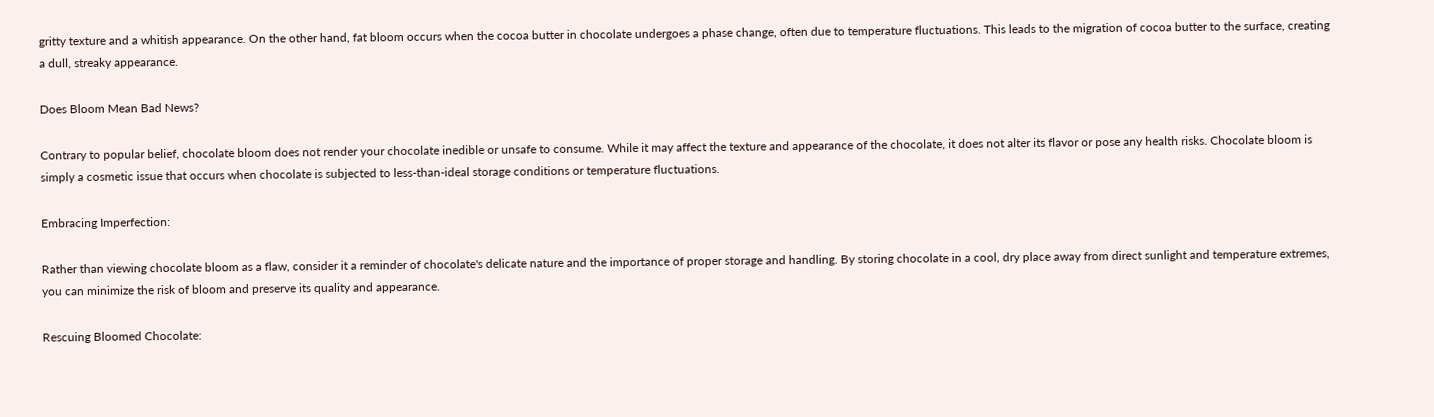gritty texture and a whitish appearance. On the other hand, fat bloom occurs when the cocoa butter in chocolate undergoes a phase change, often due to temperature fluctuations. This leads to the migration of cocoa butter to the surface, creating a dull, streaky appearance.

Does Bloom Mean Bad News?

Contrary to popular belief, chocolate bloom does not render your chocolate inedible or unsafe to consume. While it may affect the texture and appearance of the chocolate, it does not alter its flavor or pose any health risks. Chocolate bloom is simply a cosmetic issue that occurs when chocolate is subjected to less-than-ideal storage conditions or temperature fluctuations.

Embracing Imperfection:

Rather than viewing chocolate bloom as a flaw, consider it a reminder of chocolate's delicate nature and the importance of proper storage and handling. By storing chocolate in a cool, dry place away from direct sunlight and temperature extremes, you can minimize the risk of bloom and preserve its quality and appearance.

Rescuing Bloomed Chocolate: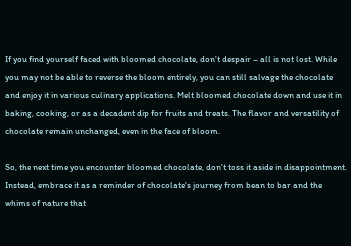If you find yourself faced with bloomed chocolate, don't despair – all is not lost. While you may not be able to reverse the bloom entirely, you can still salvage the chocolate and enjoy it in various culinary applications. Melt bloomed chocolate down and use it in baking, cooking, or as a decadent dip for fruits and treats. The flavor and versatility of chocolate remain unchanged, even in the face of bloom.

So, the next time you encounter bloomed chocolate, don't toss it aside in disappointment. Instead, embrace it as a reminder of chocolate's journey from bean to bar and the whims of nature that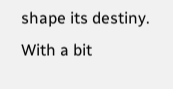shape its destiny. With a bit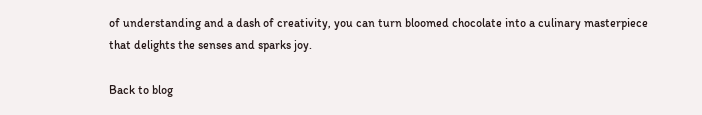of understanding and a dash of creativity, you can turn bloomed chocolate into a culinary masterpiece that delights the senses and sparks joy.

Back to blog